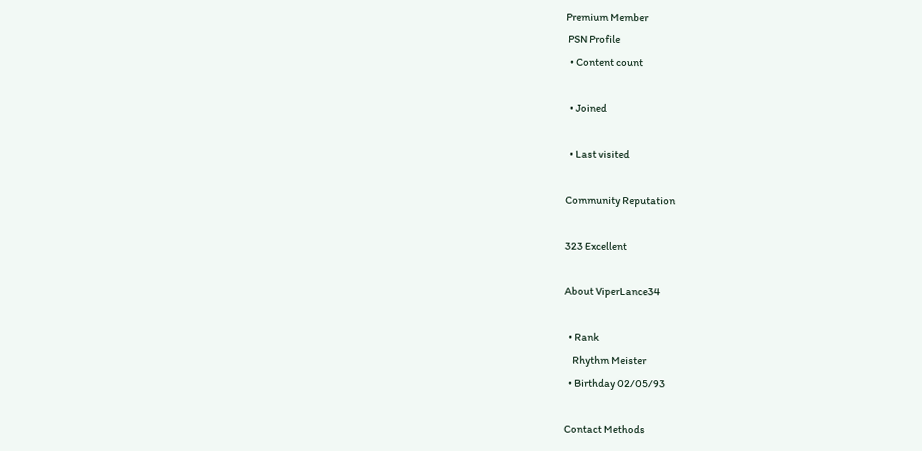Premium Member
 PSN Profile
  • Content count

  • Joined

  • Last visited

Community Reputation

323 Excellent

About ViperLance34

  • Rank
    Rhythm Meister
  • Birthday 02/05/93

Contact Methods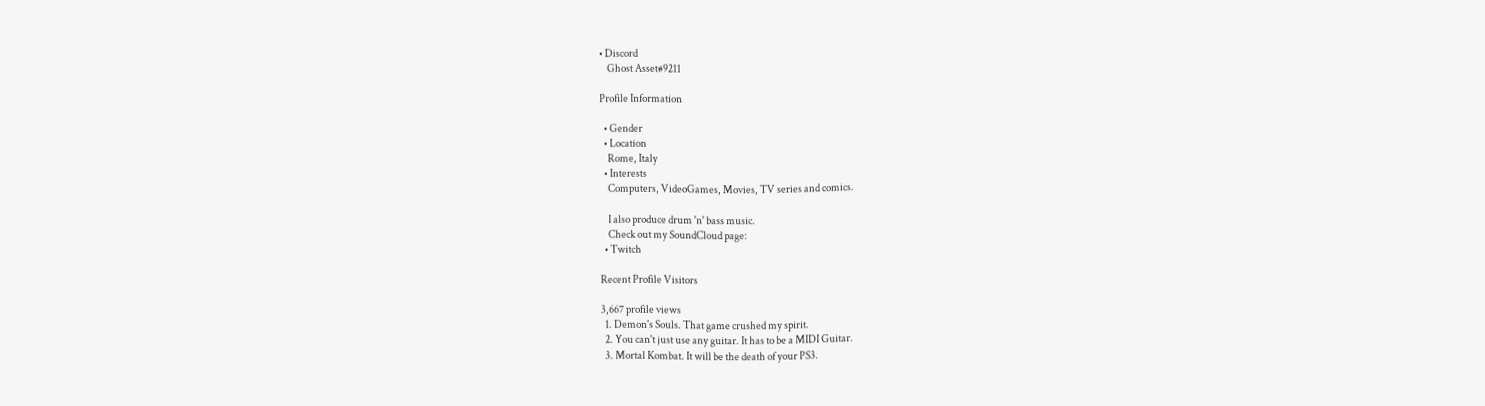• Discord
    Ghost Asset#9211

Profile Information

  • Gender
  • Location
    Rome, Italy
  • Interests
    Computers, VideoGames, Movies, TV series and comics.

    I also produce drum 'n' bass music.
    Check out my SoundCloud page:
  • Twitch

Recent Profile Visitors

3,667 profile views
  1. Demon's Souls. That game crushed my spirit.
  2. You can't just use any guitar. It has to be a MIDI Guitar.
  3. Mortal Kombat. It will be the death of your PS3.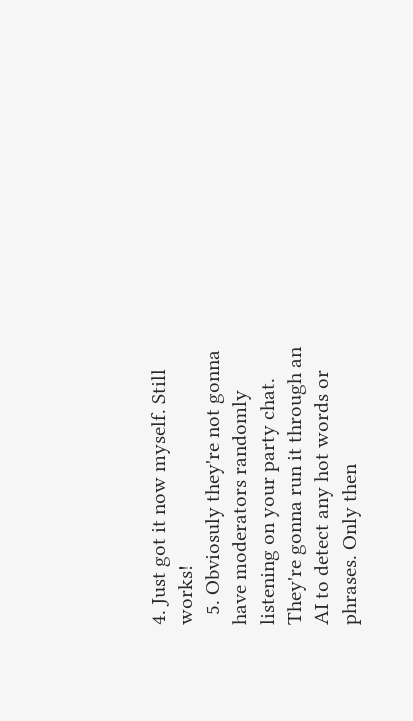4. Just got it now myself. Still works!
  5. Obviosuly they're not gonna have moderators randomly listening on your party chat. They're gonna run it through an AI to detect any hot words or phrases. Only then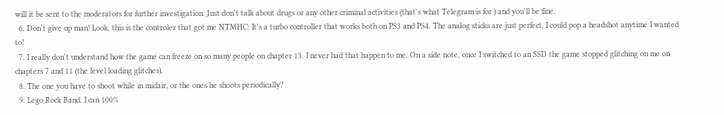will it be sent to the moderators for further investigation. Just don't talk about drugs or any other criminal activities (that's what Telegram is for ) and you'll be fine.
  6. Don't give up man! Look, this is the controler that got me NTMHC: It's a turbo controller that works both on PS3 and PS4. The analog sticks are just perfect, I could pop a headshot anytime I wanted to!
  7. I really don't understand how the game can freeze on so many people on chapter 13. I never had that happen to me. On a side note, once I switched to an SSD the game stopped glitching on me on chapters 7 and 11 (the level loading glitches).
  8. The one you have to shoot while in midair, or the ones he shoots periodically?
  9. Lego Rock Band. I can 100%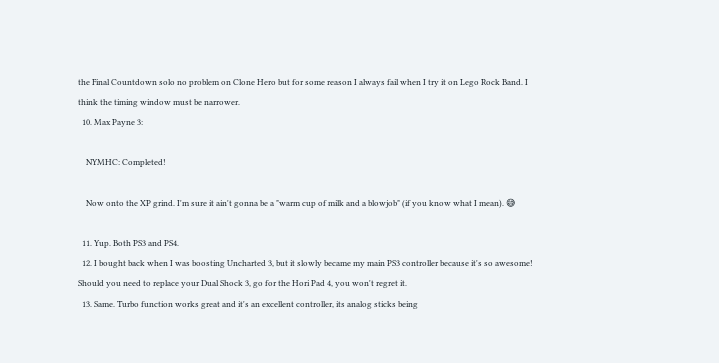the Final Countdown solo no problem on Clone Hero but for some reason I always fail when I try it on Lego Rock Band. I think the timing window must be narrower.
  10. Max Payne 3:

    NYMHC: Completed!

    Now onto the XP grind. I'm sure it ain't gonna be a "warm cup of milk and a blowjob" (if you know what I mean). 😅

  11. Yup. Both PS3 and PS4.
  12. I bought back when I was boosting Uncharted 3, but it slowly became my main PS3 controller because it's so awesome! Should you need to replace your Dual Shock 3, go for the Hori Pad 4, you won't regret it.
  13. Same. Turbo function works great and it's an excellent controller, its analog sticks being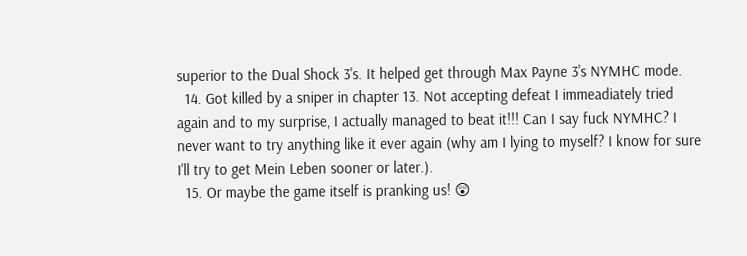superior to the Dual Shock 3's. It helped get through Max Payne 3's NYMHC mode.
  14. Got killed by a sniper in chapter 13. Not accepting defeat I immeadiately tried again and to my surprise, I actually managed to beat it!!! Can I say fuck NYMHC? I never want to try anything like it ever again (why am I lying to myself? I know for sure I'll try to get Mein Leben sooner or later.).
  15. Or maybe the game itself is pranking us! 😲